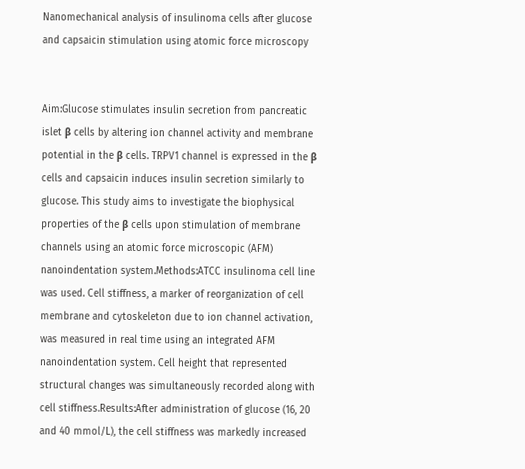Nanomechanical analysis of insulinoma cells after glucose and capsaicin stimulation using atomic force microscopy


Aim:Glucose stimulates insulin secretion from pancreatic islet β cells by altering ion channel activity and membrane potential in the β cells. TRPV1 channel is expressed in the β cells and capsaicin induces insulin secretion similarly to glucose. This study aims to investigate the biophysical properties of the β cells upon stimulation of membrane channels using an atomic force microscopic (AFM) nanoindentation system.Methods:ATCC insulinoma cell line was used. Cell stiffness, a marker of reorganization of cell membrane and cytoskeleton due to ion channel activation, was measured in real time using an integrated AFM nanoindentation system. Cell height that represented structural changes was simultaneously recorded along with cell stiffness.Results:After administration of glucose (16, 20 and 40 mmol/L), the cell stiffness was markedly increased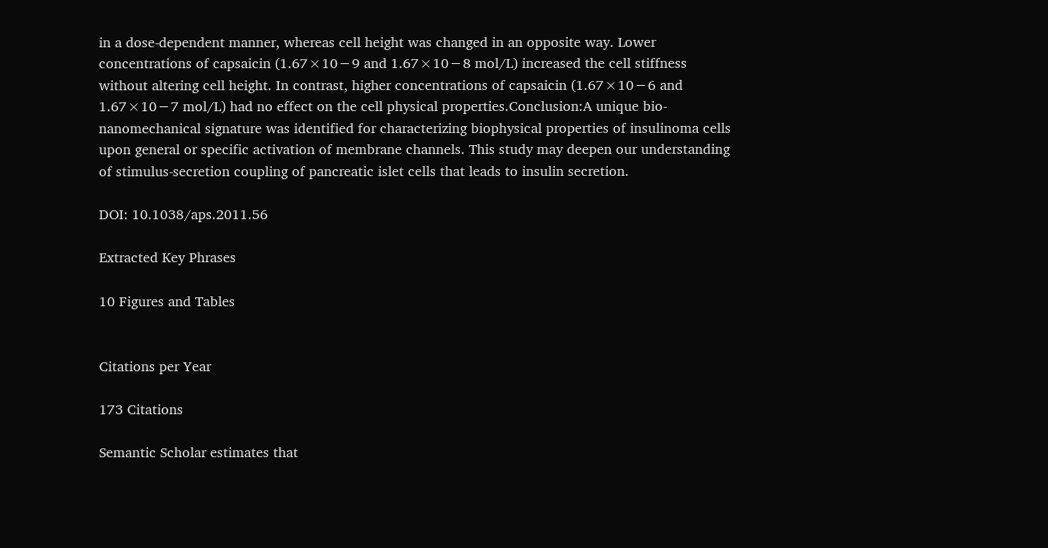in a dose-dependent manner, whereas cell height was changed in an opposite way. Lower concentrations of capsaicin (1.67×10−9 and 1.67×10−8 mol/L) increased the cell stiffness without altering cell height. In contrast, higher concentrations of capsaicin (1.67×10−6 and 1.67×10−7 mol/L) had no effect on the cell physical properties.Conclusion:A unique bio-nanomechanical signature was identified for characterizing biophysical properties of insulinoma cells upon general or specific activation of membrane channels. This study may deepen our understanding of stimulus-secretion coupling of pancreatic islet cells that leads to insulin secretion.

DOI: 10.1038/aps.2011.56

Extracted Key Phrases

10 Figures and Tables


Citations per Year

173 Citations

Semantic Scholar estimates that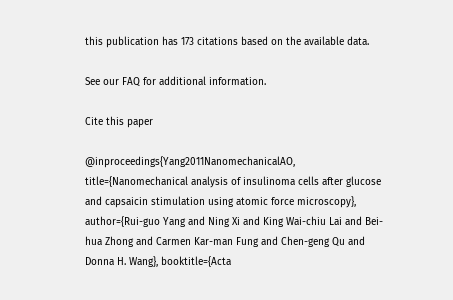this publication has 173 citations based on the available data.

See our FAQ for additional information.

Cite this paper

@inproceedings{Yang2011NanomechanicalAO, title={Nanomechanical analysis of insulinoma cells after glucose and capsaicin stimulation using atomic force microscopy}, author={Rui-guo Yang and Ning Xi and King Wai-chiu Lai and Bei-hua Zhong and Carmen Kar-man Fung and Chen-geng Qu and Donna H. Wang}, booktitle={Acta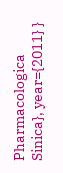Pharmacologica Sinica}, year={2011} }